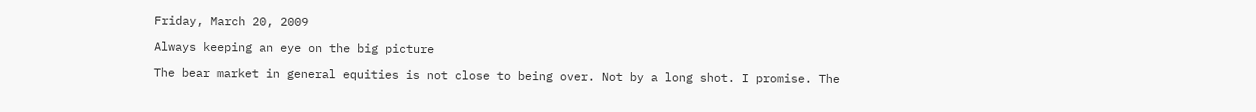Friday, March 20, 2009

Always keeping an eye on the big picture

The bear market in general equities is not close to being over. Not by a long shot. I promise. The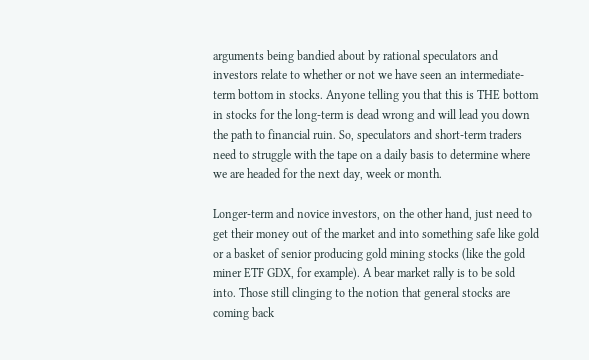arguments being bandied about by rational speculators and investors relate to whether or not we have seen an intermediate-term bottom in stocks. Anyone telling you that this is THE bottom in stocks for the long-term is dead wrong and will lead you down the path to financial ruin. So, speculators and short-term traders need to struggle with the tape on a daily basis to determine where we are headed for the next day, week or month.

Longer-term and novice investors, on the other hand, just need to get their money out of the market and into something safe like gold or a basket of senior producing gold mining stocks (like the gold miner ETF GDX, for example). A bear market rally is to be sold into. Those still clinging to the notion that general stocks are coming back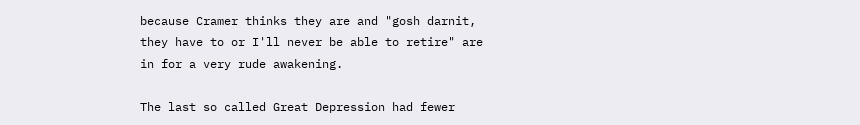because Cramer thinks they are and "gosh darnit, they have to or I'll never be able to retire" are in for a very rude awakening.

The last so called Great Depression had fewer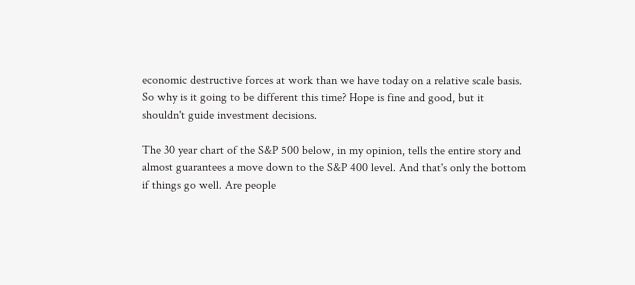economic destructive forces at work than we have today on a relative scale basis. So why is it going to be different this time? Hope is fine and good, but it shouldn't guide investment decisions.

The 30 year chart of the S&P 500 below, in my opinion, tells the entire story and almost guarantees a move down to the S&P 400 level. And that's only the bottom if things go well. Are people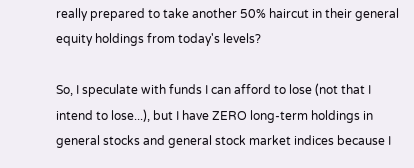really prepared to take another 50% haircut in their general equity holdings from today's levels?

So, I speculate with funds I can afford to lose (not that I intend to lose...), but I have ZERO long-term holdings in general stocks and general stock market indices because I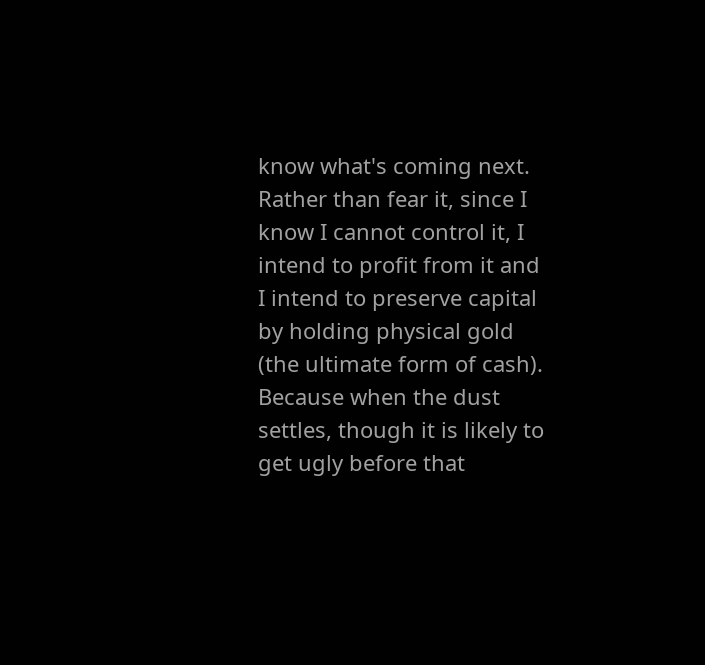know what's coming next. Rather than fear it, since I know I cannot control it, I intend to profit from it and I intend to preserve capital by holding physical gold (the ultimate form of cash). Because when the dust settles, though it is likely to get ugly before that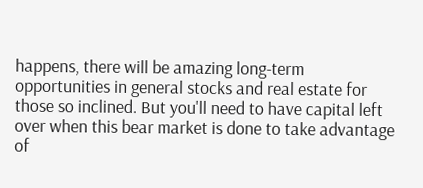happens, there will be amazing long-term opportunities in general stocks and real estate for those so inclined. But you'll need to have capital left over when this bear market is done to take advantage of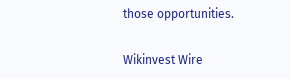those opportunities.

Wikinvest Wire